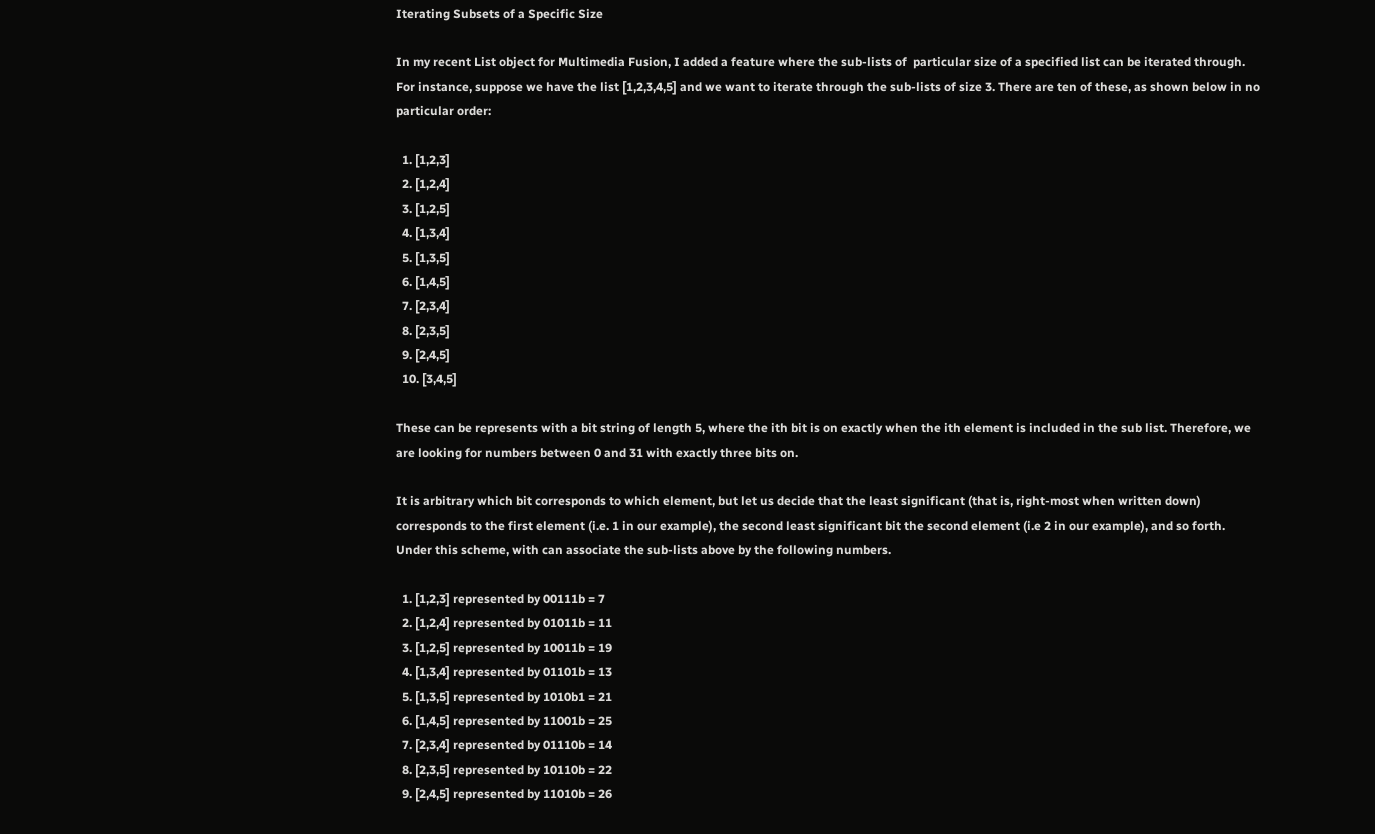Iterating Subsets of a Specific Size

In my recent List object for Multimedia Fusion, I added a feature where the sub-lists of  particular size of a specified list can be iterated through. For instance, suppose we have the list [1,2,3,4,5] and we want to iterate through the sub-lists of size 3. There are ten of these, as shown below in no particular order:

  1. [1,2,3]
  2. [1,2,4]
  3. [1,2,5]
  4. [1,3,4]
  5. [1,3,5]
  6. [1,4,5]
  7. [2,3,4]
  8. [2,3,5]
  9. [2,4,5]
  10. [3,4,5]

These can be represents with a bit string of length 5, where the ith bit is on exactly when the ith element is included in the sub list. Therefore, we are looking for numbers between 0 and 31 with exactly three bits on.

It is arbitrary which bit corresponds to which element, but let us decide that the least significant (that is, right-most when written down) corresponds to the first element (i.e. 1 in our example), the second least significant bit the second element (i.e 2 in our example), and so forth. Under this scheme, with can associate the sub-lists above by the following numbers.

  1. [1,2,3] represented by 00111b = 7
  2. [1,2,4] represented by 01011b = 11
  3. [1,2,5] represented by 10011b = 19
  4. [1,3,4] represented by 01101b = 13
  5. [1,3,5] represented by 1010b1 = 21
  6. [1,4,5] represented by 11001b = 25
  7. [2,3,4] represented by 01110b = 14
  8. [2,3,5] represented by 10110b = 22
  9. [2,4,5] represented by 11010b = 26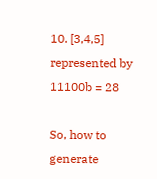10. [3,4,5] represented by 11100b = 28

So, how to generate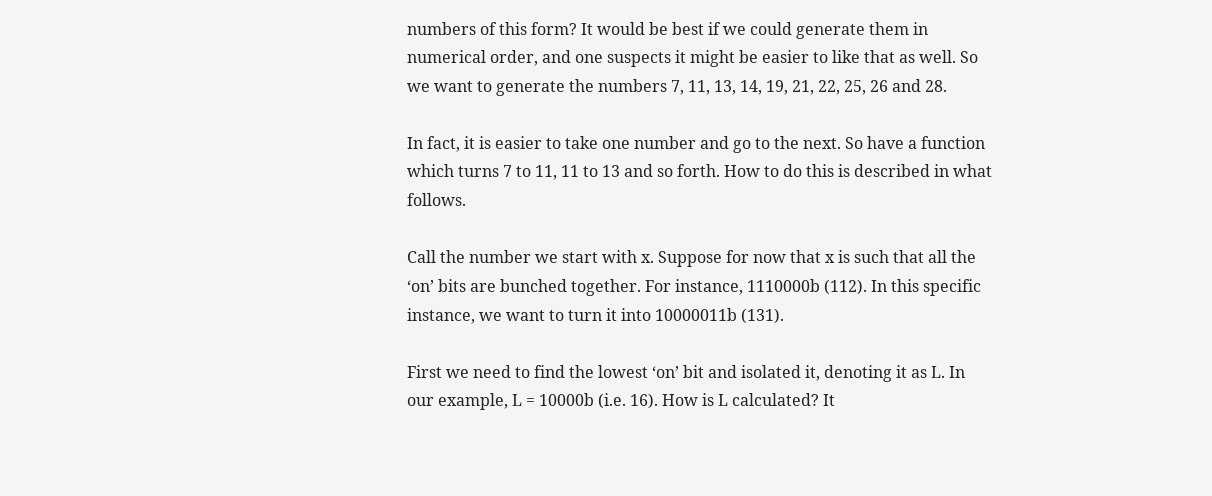numbers of this form? It would be best if we could generate them in numerical order, and one suspects it might be easier to like that as well. So we want to generate the numbers 7, 11, 13, 14, 19, 21, 22, 25, 26 and 28.

In fact, it is easier to take one number and go to the next. So have a function which turns 7 to 11, 11 to 13 and so forth. How to do this is described in what follows.

Call the number we start with x. Suppose for now that x is such that all the ‘on’ bits are bunched together. For instance, 1110000b (112). In this specific instance, we want to turn it into 10000011b (131).

First we need to find the lowest ‘on’ bit and isolated it, denoting it as L. In our example, L = 10000b (i.e. 16). How is L calculated? It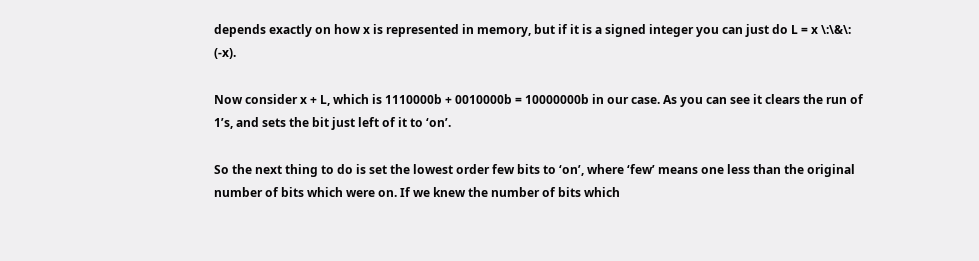depends exactly on how x is represented in memory, but if it is a signed integer you can just do L = x \:\&\: (-x).

Now consider x + L, which is 1110000b + 0010000b = 10000000b in our case. As you can see it clears the run of 1’s, and sets the bit just left of it to ‘on’.

So the next thing to do is set the lowest order few bits to ‘on’, where ‘few’ means one less than the original number of bits which were on. If we knew the number of bits which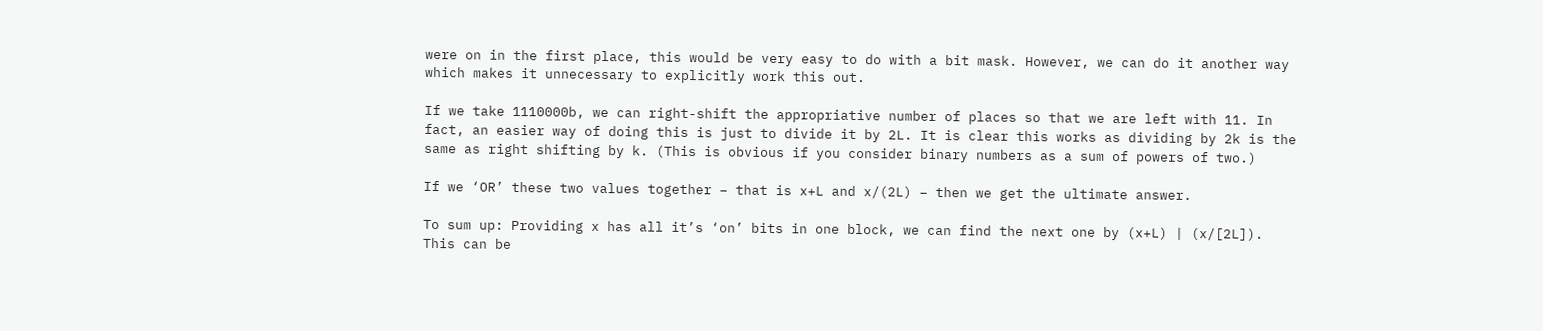were on in the first place, this would be very easy to do with a bit mask. However, we can do it another way which makes it unnecessary to explicitly work this out.

If we take 1110000b, we can right-shift the appropriative number of places so that we are left with 11. In fact, an easier way of doing this is just to divide it by 2L. It is clear this works as dividing by 2k is the same as right shifting by k. (This is obvious if you consider binary numbers as a sum of powers of two.)

If we ‘OR’ these two values together – that is x+L and x/(2L) – then we get the ultimate answer.

To sum up: Providing x has all it’s ‘on’ bits in one block, we can find the next one by (x+L) | (x/[2L]). This can be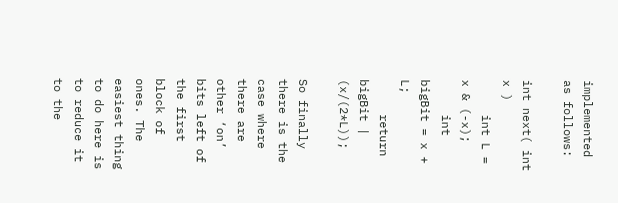implemented as follows:

int next( int x )
     int L = x & (-x);
     int bigBit = x + L;
     return bigBit | (x/(2*L));

So finally there is the case where there are other ‘on’ bits left of the first block of ones. The easiest thing to do here is to reduce it to the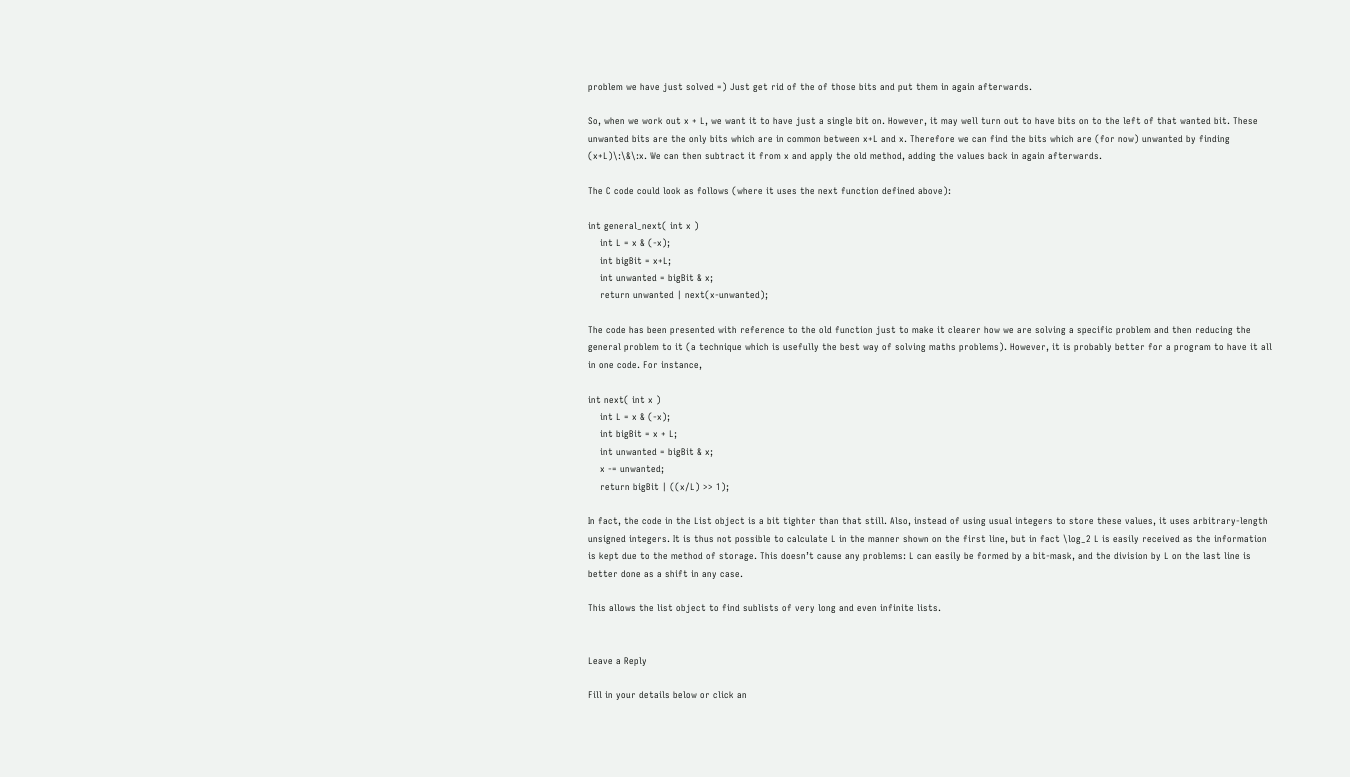problem we have just solved =) Just get rid of the of those bits and put them in again afterwards.

So, when we work out x + L, we want it to have just a single bit on. However, it may well turn out to have bits on to the left of that wanted bit. These unwanted bits are the only bits which are in common between x+L and x. Therefore we can find the bits which are (for now) unwanted by finding (x+L)\:\&\:x. We can then subtract it from x and apply the old method, adding the values back in again afterwards.

The C code could look as follows (where it uses the next function defined above):

int general_next( int x )
    int L = x & (-x);
    int bigBit = x+L;
    int unwanted = bigBit & x;
    return unwanted | next(x-unwanted);

The code has been presented with reference to the old function just to make it clearer how we are solving a specific problem and then reducing the general problem to it (a technique which is usefully the best way of solving maths problems). However, it is probably better for a program to have it all in one code. For instance,

int next( int x )
    int L = x & (-x);
    int bigBit = x + L;
    int unwanted = bigBit & x;
    x -= unwanted;
    return bigBit | ((x/L) >> 1);

In fact, the code in the List object is a bit tighter than that still. Also, instead of using usual integers to store these values, it uses arbitrary-length unsigned integers. It is thus not possible to calculate L in the manner shown on the first line, but in fact \log_2 L is easily received as the information is kept due to the method of storage. This doesn’t cause any problems: L can easily be formed by a bit-mask, and the division by L on the last line is better done as a shift in any case.

This allows the list object to find sublists of very long and even infinite lists.


Leave a Reply

Fill in your details below or click an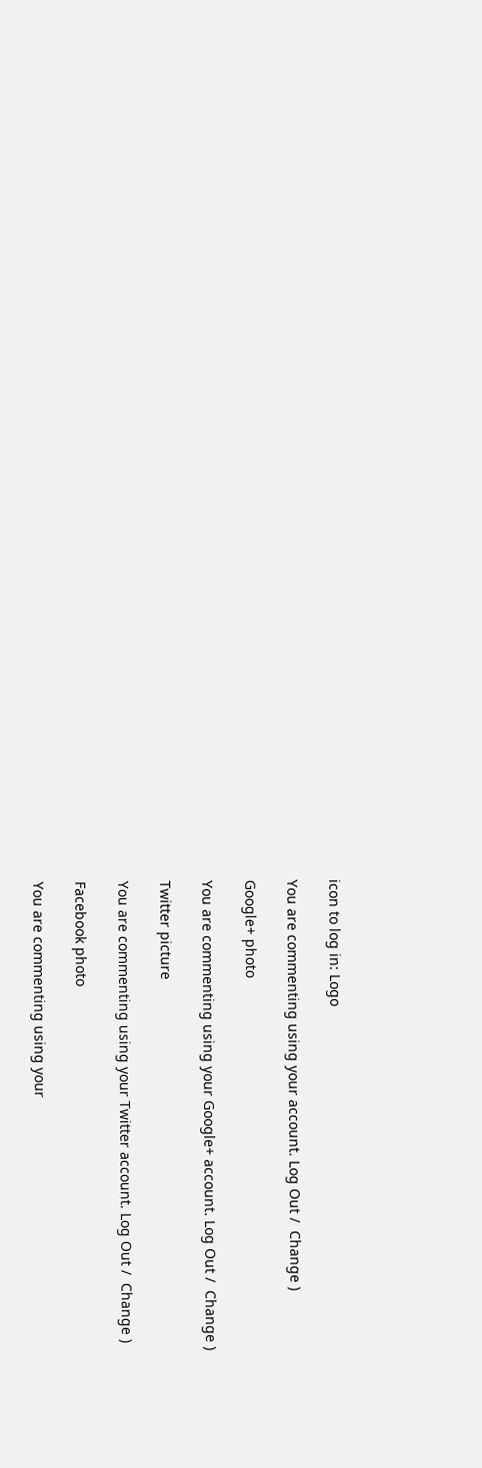icon to log in: Logo

You are commenting using your account. Log Out /  Change )

Google+ photo

You are commenting using your Google+ account. Log Out /  Change )

Twitter picture

You are commenting using your Twitter account. Log Out /  Change )

Facebook photo

You are commenting using your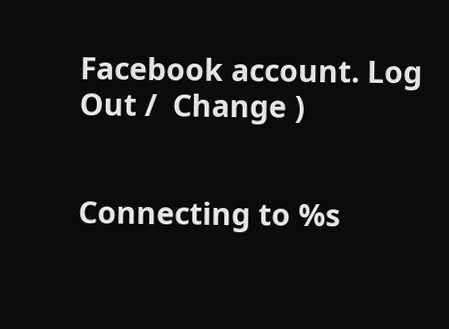Facebook account. Log Out /  Change )


Connecting to %s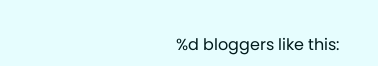%d bloggers like this: